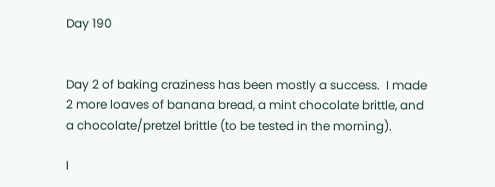Day 190


Day 2 of baking craziness has been mostly a success.  I made 2 more loaves of banana bread, a mint chocolate brittle, and a chocolate/pretzel brittle (to be tested in the morning).

I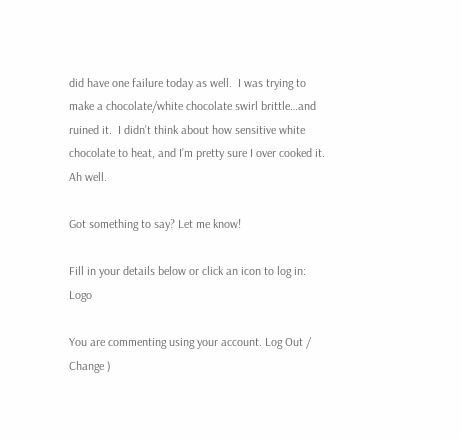did have one failure today as well.  I was trying to make a chocolate/white chocolate swirl brittle…and ruined it.  I didn’t think about how sensitive white chocolate to heat, and I’m pretty sure I over cooked it.  Ah well.

Got something to say? Let me know!

Fill in your details below or click an icon to log in: Logo

You are commenting using your account. Log Out /  Change )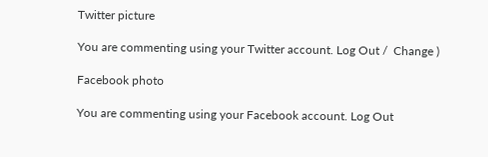Twitter picture

You are commenting using your Twitter account. Log Out /  Change )

Facebook photo

You are commenting using your Facebook account. Log Out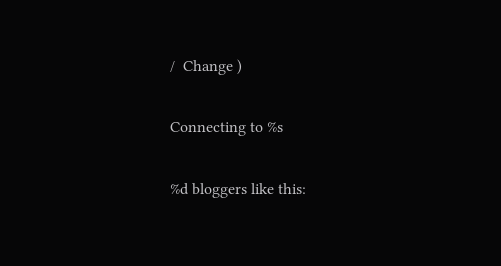/  Change )

Connecting to %s

%d bloggers like this: